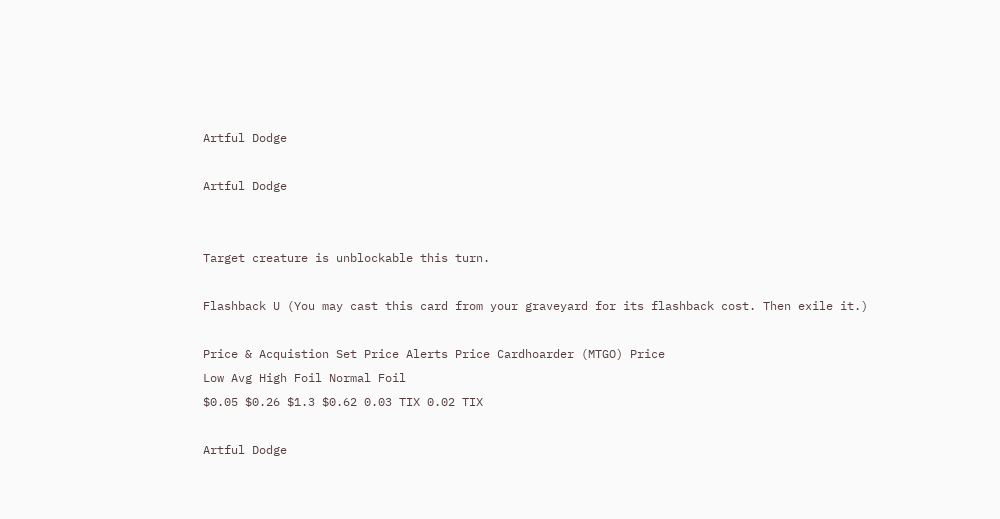Artful Dodge

Artful Dodge


Target creature is unblockable this turn.

Flashback U (You may cast this card from your graveyard for its flashback cost. Then exile it.)

Price & Acquistion Set Price Alerts Price Cardhoarder (MTGO) Price
Low Avg High Foil Normal Foil
$0.05 $0.26 $1.3 $0.62 0.03 TIX 0.02 TIX

Artful Dodge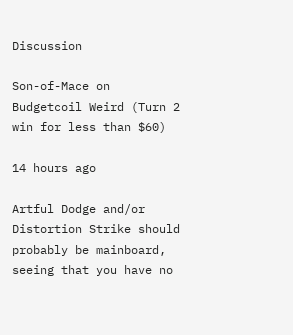Discussion

Son-of-Mace on Budgetcoil Weird (Turn 2 win for less than $60)

14 hours ago

Artful Dodge and/or Distortion Strike should probably be mainboard, seeing that you have no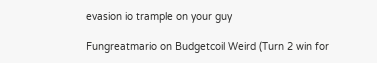evasion io trample on your guy

Fungreatmario on Budgetcoil Weird (Turn 2 win for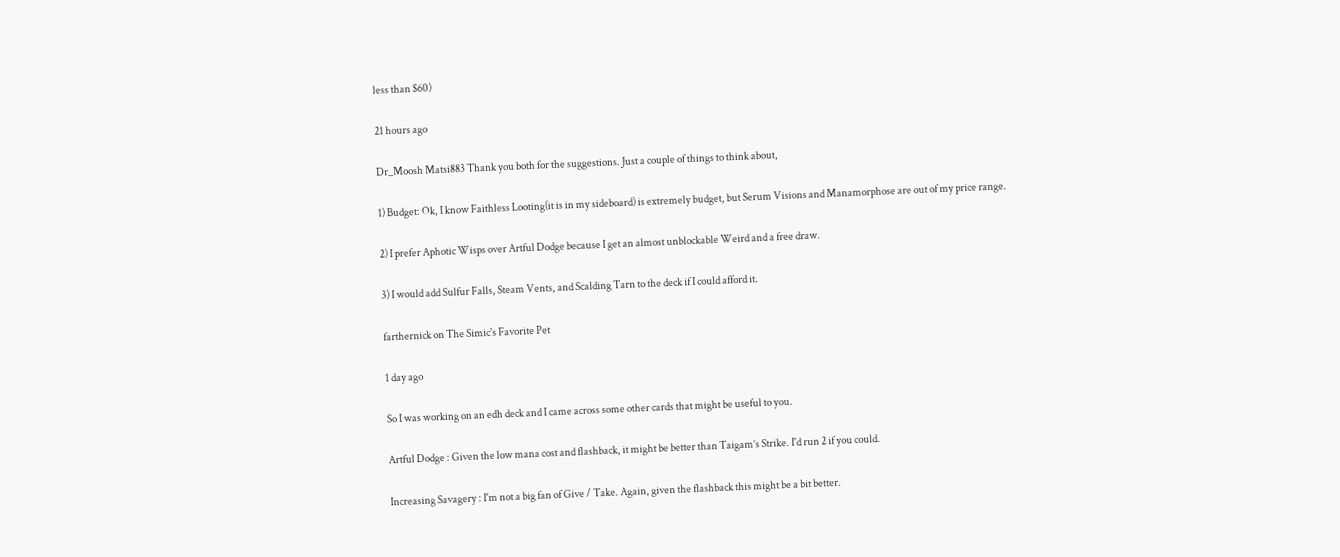less than $60)

21 hours ago

Dr_Moosh Matsi883 Thank you both for the suggestions. Just a couple of things to think about,

1) Budget: Ok, I know Faithless Looting(it is in my sideboard) is extremely budget, but Serum Visions and Manamorphose are out of my price range.

2) I prefer Aphotic Wisps over Artful Dodge because I get an almost unblockable Weird and a free draw.

3) I would add Sulfur Falls, Steam Vents, and Scalding Tarn to the deck if I could afford it.

farthernick on The Simic's Favorite Pet

1 day ago

So I was working on an edh deck and I came across some other cards that might be useful to you.

Artful Dodge : Given the low mana cost and flashback, it might be better than Taigam’s Strike. I'd run 2 if you could.

Increasing Savagery : I'm not a big fan of Give / Take. Again, given the flashback this might be a bit better.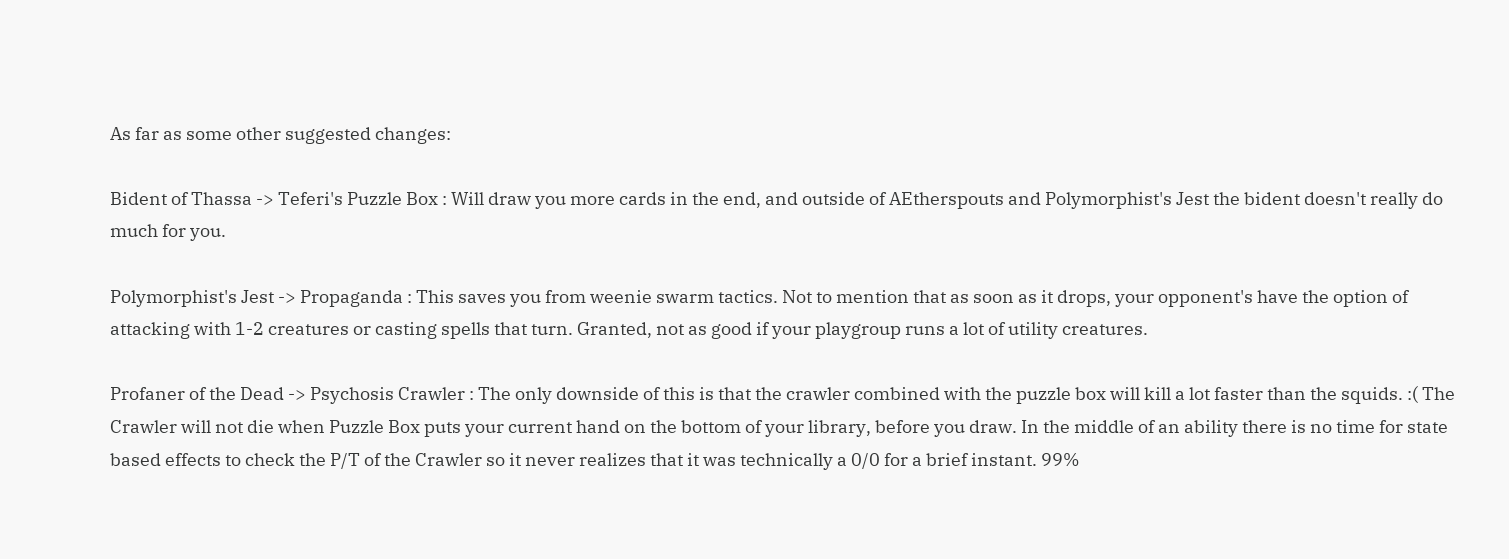As far as some other suggested changes:

Bident of Thassa -> Teferi's Puzzle Box : Will draw you more cards in the end, and outside of AEtherspouts and Polymorphist's Jest the bident doesn't really do much for you.

Polymorphist's Jest -> Propaganda : This saves you from weenie swarm tactics. Not to mention that as soon as it drops, your opponent's have the option of attacking with 1-2 creatures or casting spells that turn. Granted, not as good if your playgroup runs a lot of utility creatures.

Profaner of the Dead -> Psychosis Crawler : The only downside of this is that the crawler combined with the puzzle box will kill a lot faster than the squids. :( The Crawler will not die when Puzzle Box puts your current hand on the bottom of your library, before you draw. In the middle of an ability there is no time for state based effects to check the P/T of the Crawler so it never realizes that it was technically a 0/0 for a brief instant. 99%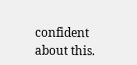confident about this.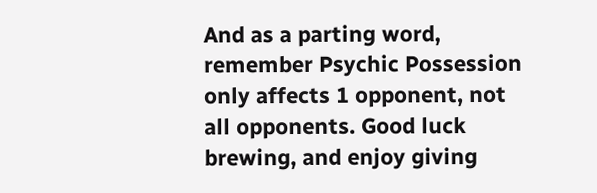And as a parting word, remember Psychic Possession only affects 1 opponent, not all opponents. Good luck brewing, and enjoy giving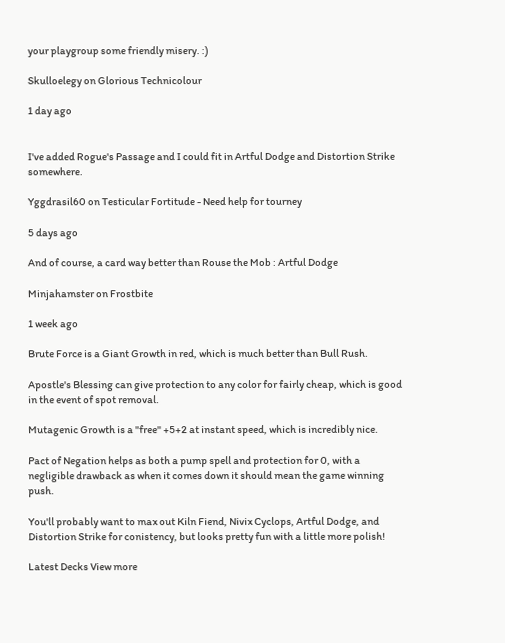your playgroup some friendly misery. :)

Skulloelegy on Glorious Technicolour

1 day ago


I've added Rogue's Passage and I could fit in Artful Dodge and Distortion Strike somewhere.

Yggdrasil60 on Testicular Fortitude - Need help for tourney

5 days ago

And of course, a card way better than Rouse the Mob : Artful Dodge

Minjahamster on Frostbite

1 week ago

Brute Force is a Giant Growth in red, which is much better than Bull Rush.

Apostle's Blessing can give protection to any color for fairly cheap, which is good in the event of spot removal.

Mutagenic Growth is a "free" +5+2 at instant speed, which is incredibly nice.

Pact of Negation helps as both a pump spell and protection for 0, with a negligible drawback as when it comes down it should mean the game winning push.

You'll probably want to max out Kiln Fiend, Nivix Cyclops, Artful Dodge, and Distortion Strike for conistency, but looks pretty fun with a little more polish!

Latest Decks View more